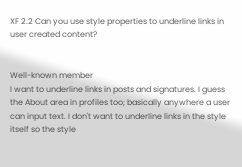XF 2.2 Can you use style properties to underline links in user created content?


Well-known member
I want to underline links in posts and signatures. I guess the About area in profiles too; basically anywhere a user can input text. I don't want to underline links in the style itself so the style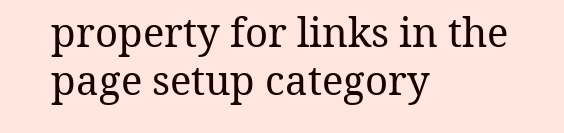property for links in the page setup category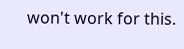won't work for this.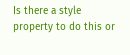Is there a style property to do this or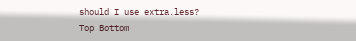should I use extra.less?
Top Bottom